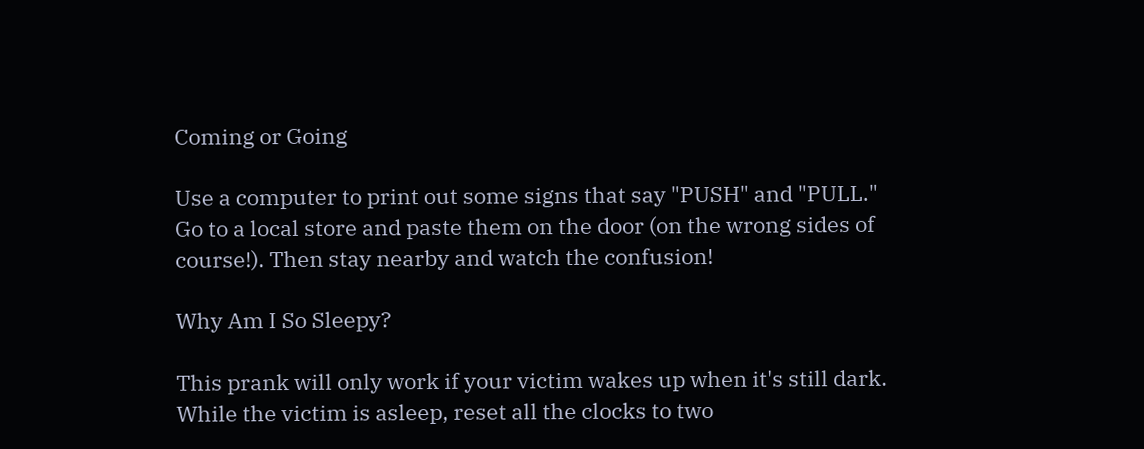Coming or Going

Use a computer to print out some signs that say "PUSH" and "PULL." Go to a local store and paste them on the door (on the wrong sides of course!). Then stay nearby and watch the confusion!

Why Am I So Sleepy?

This prank will only work if your victim wakes up when it's still dark. While the victim is asleep, reset all the clocks to two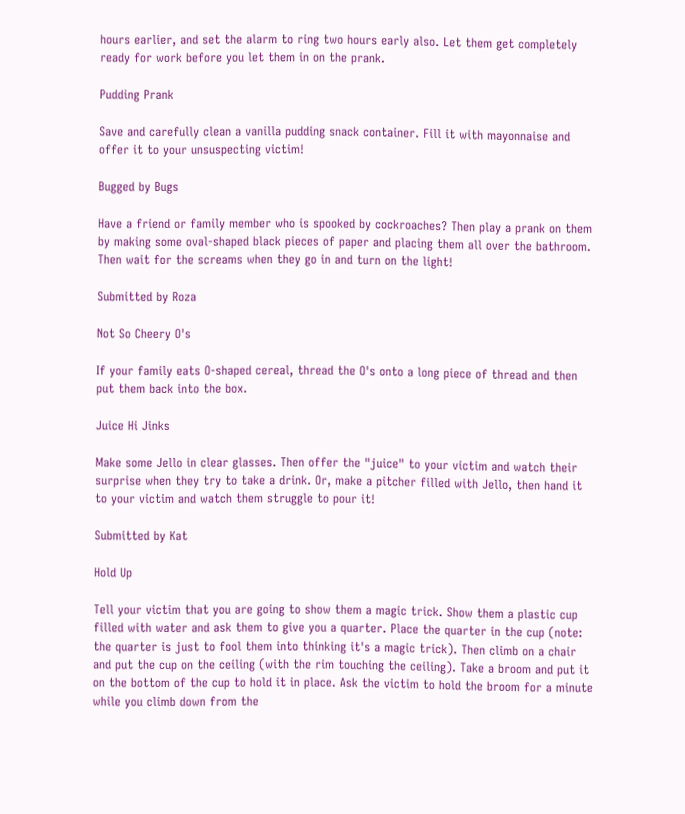hours earlier, and set the alarm to ring two hours early also. Let them get completely ready for work before you let them in on the prank.

Pudding Prank

Save and carefully clean a vanilla pudding snack container. Fill it with mayonnaise and offer it to your unsuspecting victim!

Bugged by Bugs

Have a friend or family member who is spooked by cockroaches? Then play a prank on them by making some oval-shaped black pieces of paper and placing them all over the bathroom. Then wait for the screams when they go in and turn on the light!

Submitted by Roza

Not So Cheery O's

If your family eats O-shaped cereal, thread the O's onto a long piece of thread and then put them back into the box.

Juice Hi Jinks

Make some Jello in clear glasses. Then offer the "juice" to your victim and watch their surprise when they try to take a drink. Or, make a pitcher filled with Jello, then hand it to your victim and watch them struggle to pour it!

Submitted by Kat

Hold Up

Tell your victim that you are going to show them a magic trick. Show them a plastic cup filled with water and ask them to give you a quarter. Place the quarter in the cup (note: the quarter is just to fool them into thinking it's a magic trick). Then climb on a chair and put the cup on the ceiling (with the rim touching the ceiling). Take a broom and put it on the bottom of the cup to hold it in place. Ask the victim to hold the broom for a minute while you climb down from the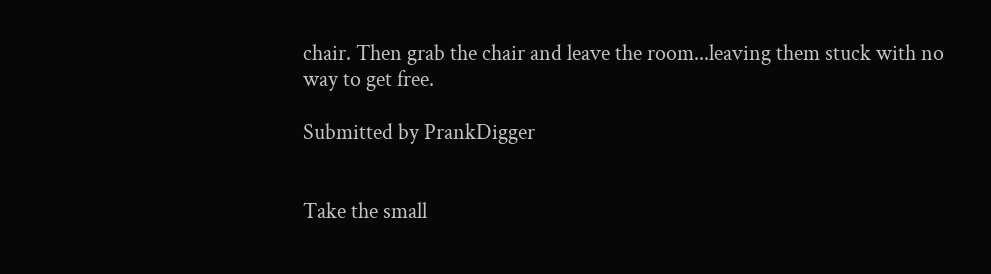chair. Then grab the chair and leave the room...leaving them stuck with no way to get free.

Submitted by PrankDigger


Take the small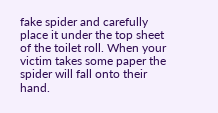fake spider and carefully place it under the top sheet of the toilet roll. When your victim takes some paper the spider will fall onto their hand.